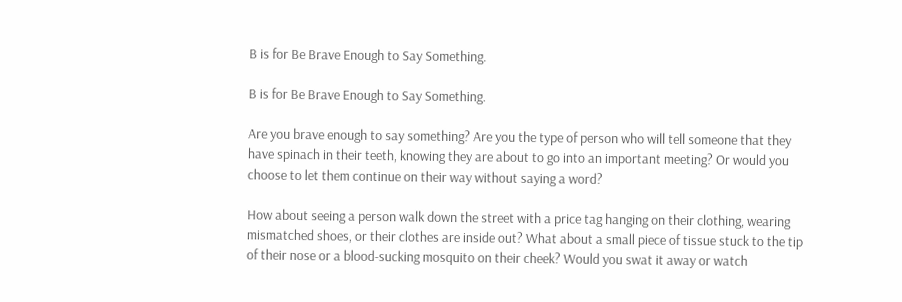B is for Be Brave Enough to Say Something.

B is for Be Brave Enough to Say Something.

Are you brave enough to say something? Are you the type of person who will tell someone that they have spinach in their teeth, knowing they are about to go into an important meeting? Or would you choose to let them continue on their way without saying a word?

How about seeing a person walk down the street with a price tag hanging on their clothing, wearing mismatched shoes, or their clothes are inside out? What about a small piece of tissue stuck to the tip of their nose or a blood-sucking mosquito on their cheek? Would you swat it away or watch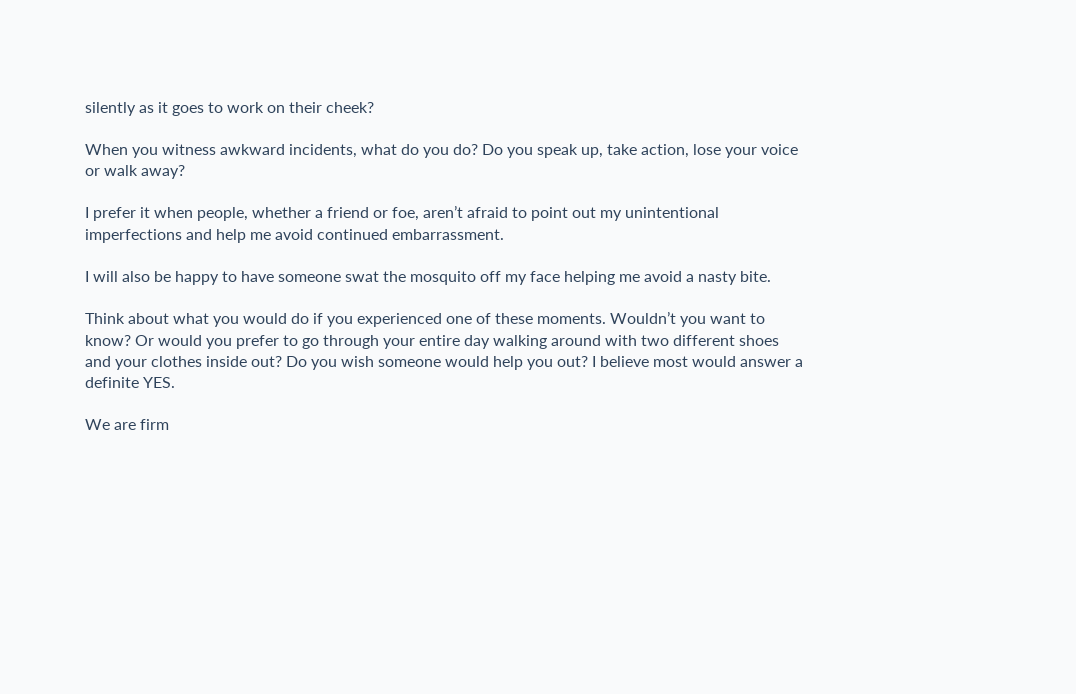silently as it goes to work on their cheek?

When you witness awkward incidents, what do you do? Do you speak up, take action, lose your voice or walk away?

I prefer it when people, whether a friend or foe, aren’t afraid to point out my unintentional imperfections and help me avoid continued embarrassment.

I will also be happy to have someone swat the mosquito off my face helping me avoid a nasty bite.

Think about what you would do if you experienced one of these moments. Wouldn’t you want to know? Or would you prefer to go through your entire day walking around with two different shoes and your clothes inside out? Do you wish someone would help you out? I believe most would answer a definite YES.

We are firm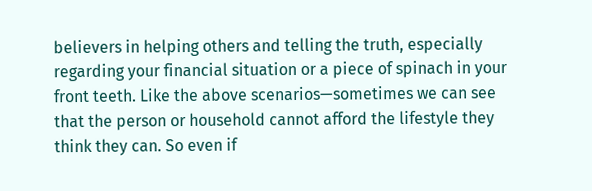believers in helping others and telling the truth, especially regarding your financial situation or a piece of spinach in your front teeth. Like the above scenarios—sometimes we can see that the person or household cannot afford the lifestyle they think they can. So even if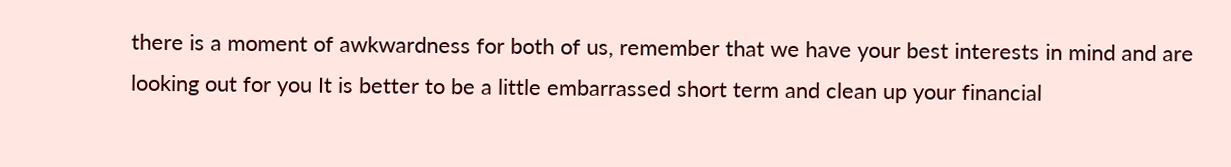there is a moment of awkwardness for both of us, remember that we have your best interests in mind and are looking out for you It is better to be a little embarrassed short term and clean up your financial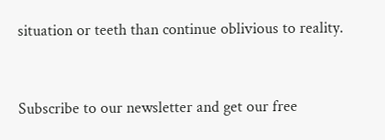situation or teeth than continue oblivious to reality.


Subscribe to our newsletter and get our free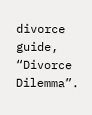divorce guide, “Divorce Dilemma”.